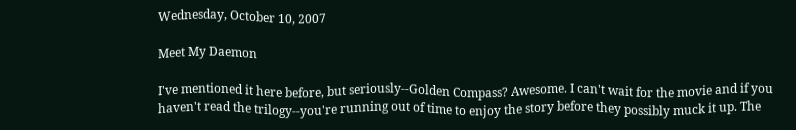Wednesday, October 10, 2007

Meet My Daemon

I've mentioned it here before, but seriously--Golden Compass? Awesome. I can't wait for the movie and if you haven't read the trilogy--you're running out of time to enjoy the story before they possibly muck it up. The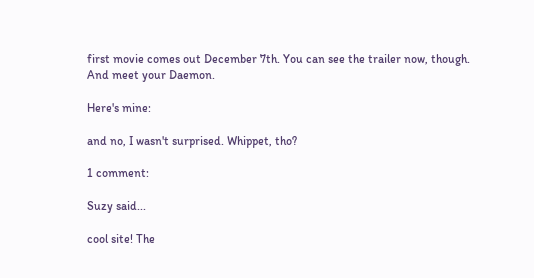first movie comes out December 7th. You can see the trailer now, though. And meet your Daemon.

Here's mine:

and no, I wasn't surprised. Whippet, tho?

1 comment:

Suzy said...

cool site! The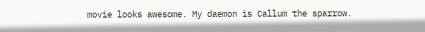movie looks awesome. My daemon is Callum the sparrow.